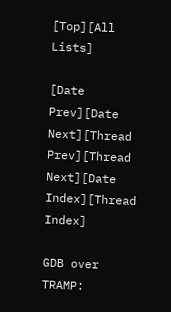[Top][All Lists]

[Date Prev][Date Next][Thread Prev][Thread Next][Date Index][Thread Index]

GDB over TRAMP: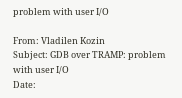problem with user I/O

From: Vladilen Kozin
Subject: GDB over TRAMP: problem with user I/O
Date: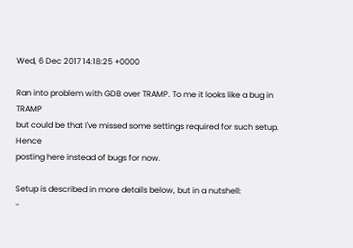Wed, 6 Dec 2017 14:18:25 +0000

Ran into problem with GDB over TRAMP. To me it looks like a bug in TRAMP
but could be that I've missed some settings required for such setup. Hence
posting here instead of bugs for now.

Setup is described in more details below, but in a nutshell:
-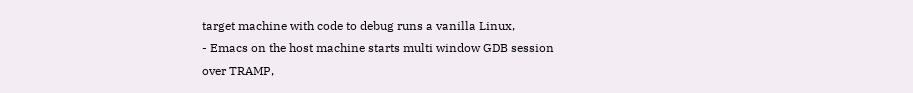target machine with code to debug runs a vanilla Linux,
- Emacs on the host machine starts multi window GDB session over TRAMP,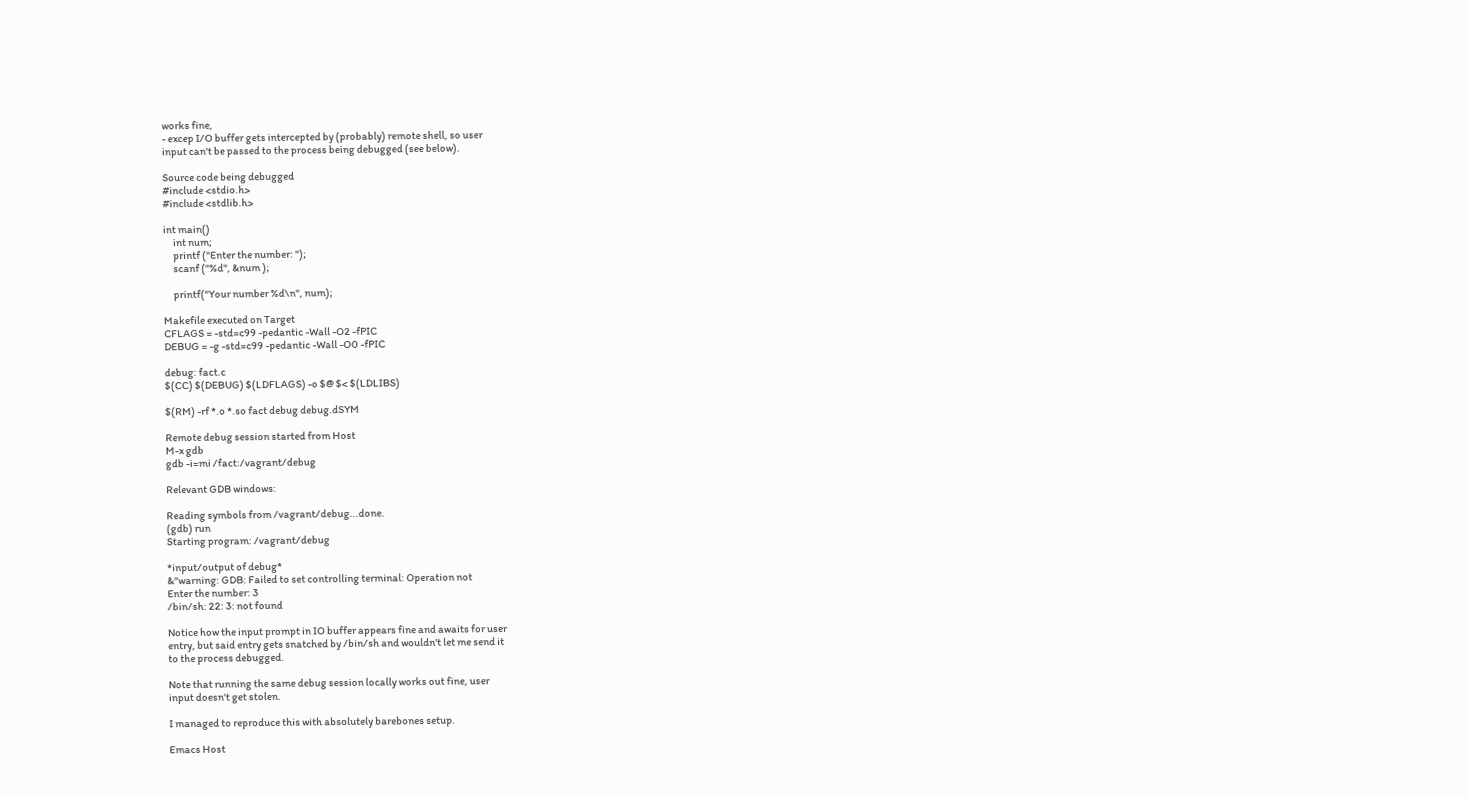works fine,
- excep I/O buffer gets intercepted by (probably) remote shell, so user
input can't be passed to the process being debugged (see below).

Source code being debugged
#include <stdio.h>
#include <stdlib.h>

int main()
     int num;
     printf ("Enter the number: ");
     scanf ("%d", &num );

     printf("Your number %d\n", num);

Makefile executed on Target
CFLAGS = -std=c99 -pedantic -Wall -O2 -fPIC
DEBUG = -g -std=c99 -pedantic -Wall -O0 -fPIC

debug: fact.c
$(CC) $(DEBUG) $(LDFLAGS) -o $@ $< $(LDLIBS)

$(RM) -rf *.o *.so fact debug debug.dSYM

Remote debug session started from Host
M-x gdb
gdb -i=mi /fact:/vagrant/debug

Relevant GDB windows:

Reading symbols from /vagrant/debug...done.
(gdb) run
Starting program: /vagrant/debug

*input/output of debug*
&"warning: GDB: Failed to set controlling terminal: Operation not
Enter the number: 3
/bin/sh: 22: 3: not found

Notice how the input prompt in IO buffer appears fine and awaits for user
entry, but said entry gets snatched by /bin/sh and wouldn't let me send it
to the process debugged.

Note that running the same debug session locally works out fine, user
input doesn't get stolen.

I managed to reproduce this with absolutely barebones setup.

Emacs Host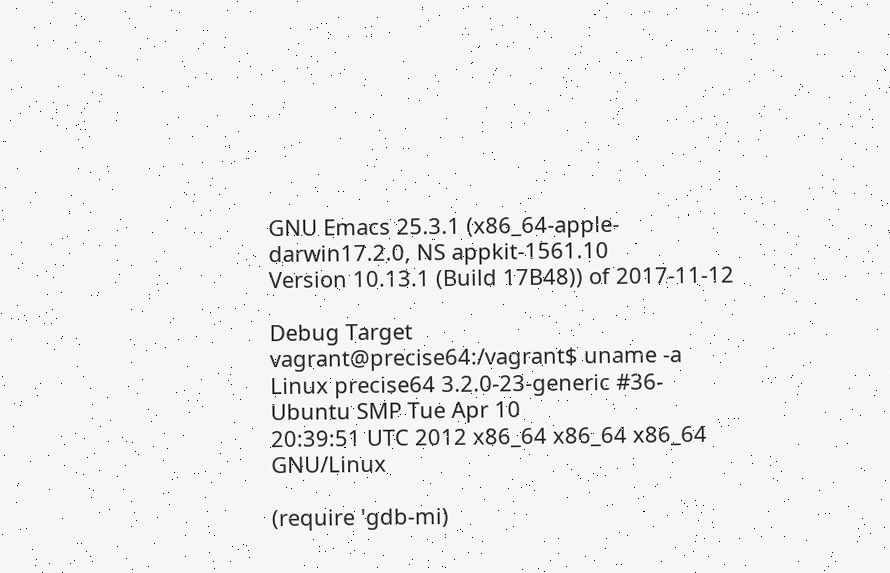GNU Emacs 25.3.1 (x86_64-apple-darwin17.2.0, NS appkit-1561.10
Version 10.13.1 (Build 17B48)) of 2017-11-12

Debug Target
vagrant@precise64:/vagrant$ uname -a
Linux precise64 3.2.0-23-generic #36-Ubuntu SMP Tue Apr 10
20:39:51 UTC 2012 x86_64 x86_64 x86_64 GNU/Linux

(require 'gdb-mi)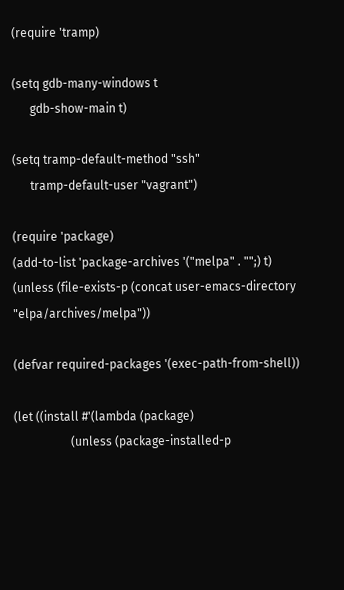(require 'tramp)

(setq gdb-many-windows t
      gdb-show-main t)

(setq tramp-default-method "ssh"
      tramp-default-user "vagrant")

(require 'package)
(add-to-list 'package-archives '("melpa" . "";) t)
(unless (file-exists-p (concat user-emacs-directory "elpa/archives/melpa"))

(defvar required-packages '(exec-path-from-shell))

(let ((install #'(lambda (package)
                   (unless (package-installed-p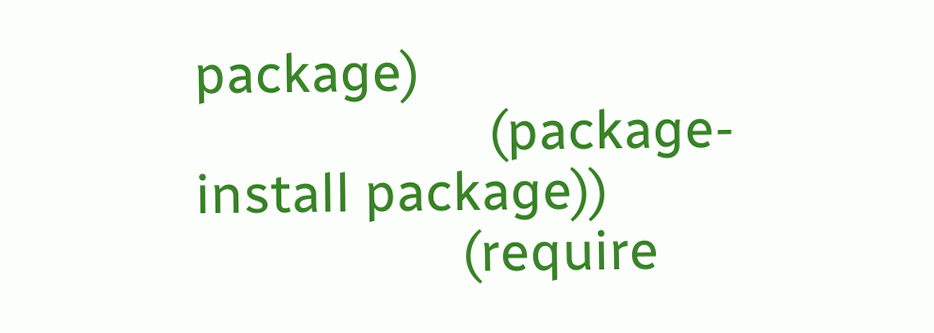package)
                     (package-install package))
                   (require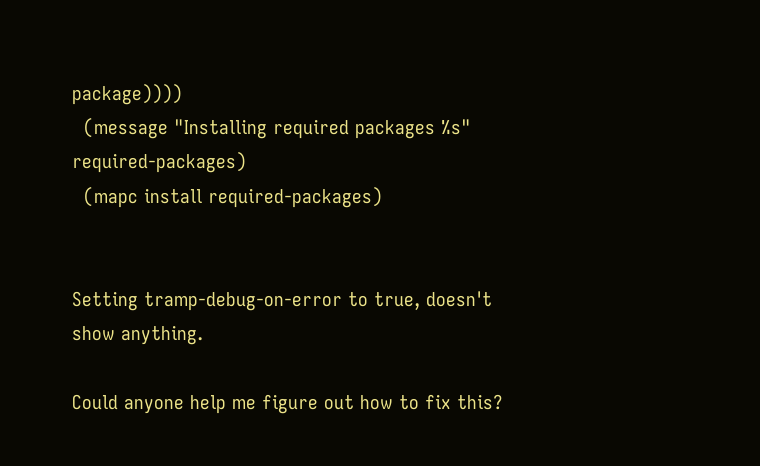package))))
  (message "Installing required packages %s" required-packages)
  (mapc install required-packages)


Setting tramp-debug-on-error to true, doesn't show anything.

Could anyone help me figure out how to fix this?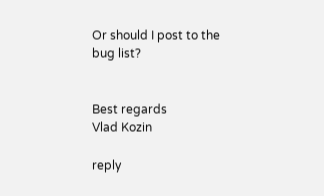Or should I post to the
bug list?


Best regards
Vlad Kozin

reply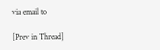via email to

[Prev in Thread]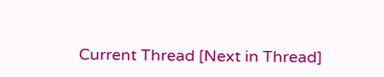Current Thread [Next in Thread]